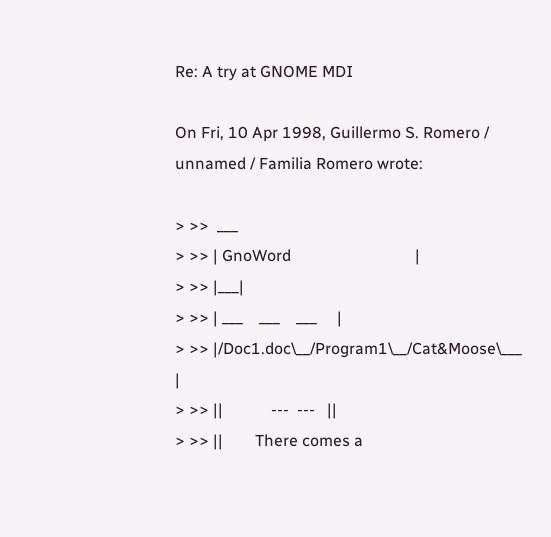Re: A try at GNOME MDI

On Fri, 10 Apr 1998, Guillermo S. Romero / unnamed / Familia Romero wrote:

> >>  ___
> >> | GnoWord                               |
> >> |___|
> >> | ___    ___    ___     |
> >> |/Doc1.doc\__/Program1\__/Cat&Moose\___ |
> >> ||            ---  ---   ||
> >> ||        There comes a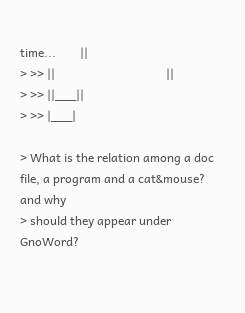time...        ||
> >> ||                                     ||
> >> ||___||
> >> |___|

> What is the relation among a doc file, a program and a cat&mouse? and why
> should they appear under GnoWord?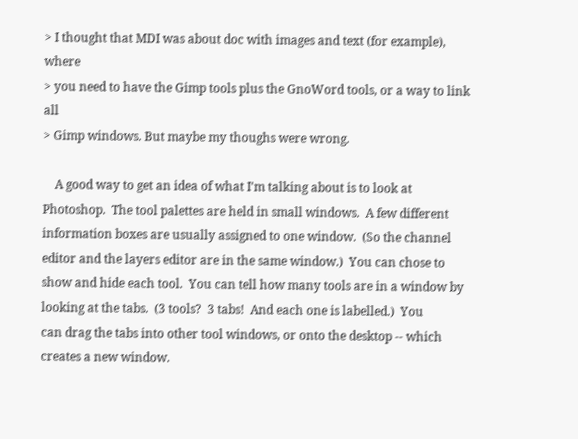> I thought that MDI was about doc with images and text (for example), where
> you need to have the Gimp tools plus the GnoWord tools, or a way to link all
> Gimp windows. But maybe my thoughs were wrong.

    A good way to get an idea of what I'm talking about is to look at
Photoshop.  The tool palettes are held in small windows.  A few different
information boxes are usually assigned to one window.  (So the channel
editor and the layers editor are in the same window.)  You can chose to
show and hide each tool.  You can tell how many tools are in a window by
looking at the tabs.  (3 tools?  3 tabs!  And each one is labelled.)  You
can drag the tabs into other tool windows, or onto the desktop -- which
creates a new window.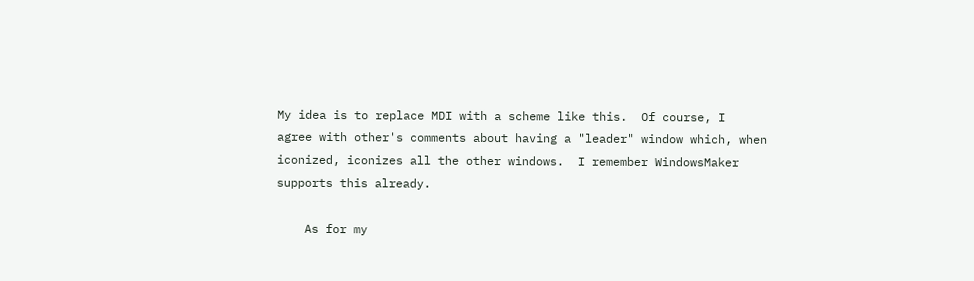My idea is to replace MDI with a scheme like this.  Of course, I
agree with other's comments about having a "leader" window which, when
iconized, iconizes all the other windows.  I remember WindowsMaker
supports this already.

    As for my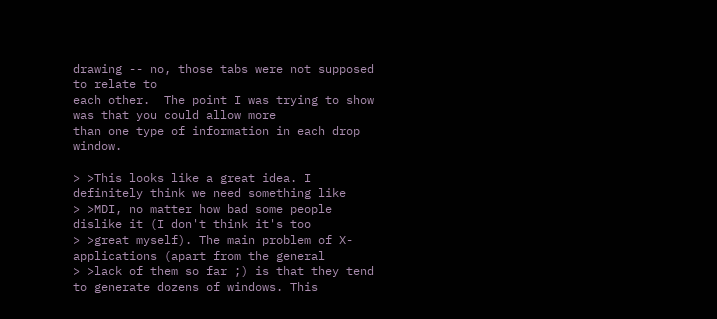drawing -- no, those tabs were not supposed to relate to
each other.  The point I was trying to show was that you could allow more
than one type of information in each drop window.

> >This looks like a great idea. I definitely think we need something like
> >MDI, no matter how bad some people dislike it (I don't think it's too
> >great myself). The main problem of X-applications (apart from the general
> >lack of them so far ;) is that they tend to generate dozens of windows. This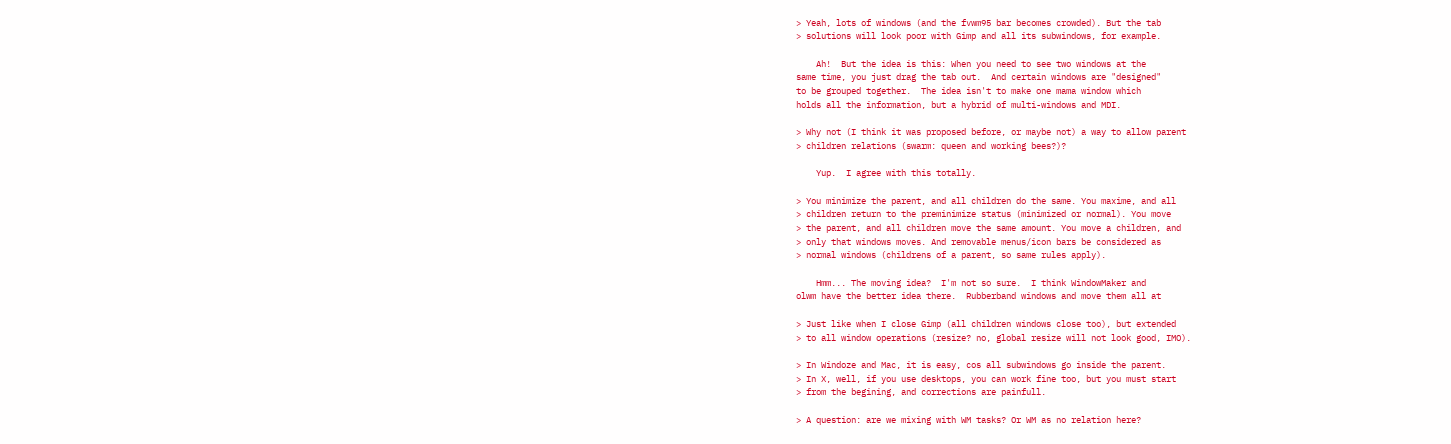> Yeah, lots of windows (and the fvwm95 bar becomes crowded). But the tab
> solutions will look poor with Gimp and all its subwindows, for example.

    Ah!  But the idea is this: When you need to see two windows at the
same time, you just drag the tab out.  And certain windows are "designed"
to be grouped together.  The idea isn't to make one mama window which
holds all the information, but a hybrid of multi-windows and MDI.

> Why not (I think it was proposed before, or maybe not) a way to allow parent
> children relations (swarm: queen and working bees?)?

    Yup.  I agree with this totally.

> You minimize the parent, and all children do the same. You maxime, and all
> children return to the preminimize status (minimized or normal). You move
> the parent, and all children move the same amount. You move a children, and
> only that windows moves. And removable menus/icon bars be considered as
> normal windows (childrens of a parent, so same rules apply).

    Hmm... The moving idea?  I'm not so sure.  I think WindowMaker and
olwm have the better idea there.  Rubberband windows and move them all at

> Just like when I close Gimp (all children windows close too), but extended
> to all window operations (resize? no, global resize will not look good, IMO).

> In Windoze and Mac, it is easy, cos all subwindows go inside the parent.
> In X, well, if you use desktops, you can work fine too, but you must start
> from the begining, and corrections are painfull.

> A question: are we mixing with WM tasks? Or WM as no relation here?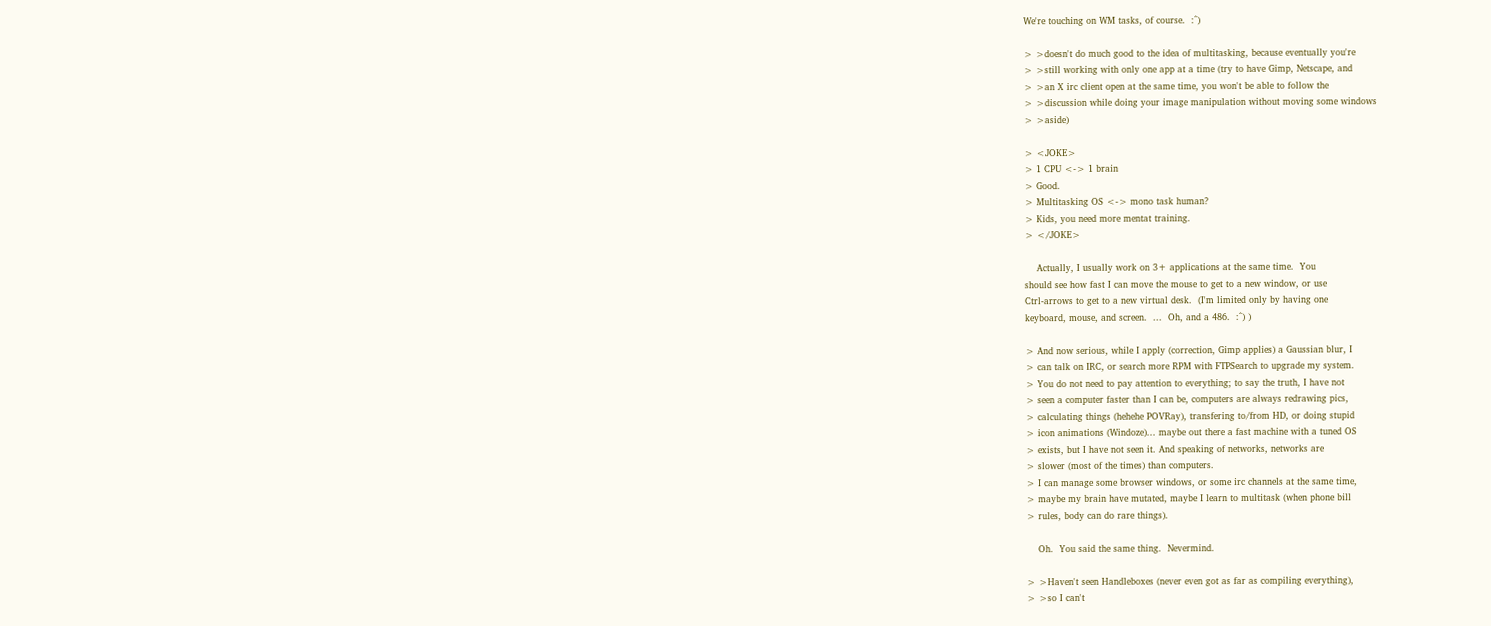We're touching on WM tasks, of course.  :^)

> >doesn't do much good to the idea of multitasking, because eventually you're
> >still working with only one app at a time (try to have Gimp, Netscape, and
> >an X irc client open at the same time, you won't be able to follow the
> >discussion while doing your image manipulation without moving some windows
> >aside)

> <JOKE>
> 1 CPU <-> 1 brain
> Good.
> Multitasking OS <-> mono task human?
> Kids, you need more mentat training.
> </JOKE>

    Actually, I usually work on 3+ applications at the same time.  You
should see how fast I can move the mouse to get to a new window, or use
Ctrl-arrows to get to a new virtual desk.  (I'm limited only by having one
keyboard, mouse, and screen.  ...  Oh, and a 486.  :^) )

> And now serious, while I apply (correction, Gimp applies) a Gaussian blur, I
> can talk on IRC, or search more RPM with FTPSearch to upgrade my system.
> You do not need to pay attention to everything; to say the truth, I have not
> seen a computer faster than I can be, computers are always redrawing pics,
> calculating things (hehehe POVRay), transfering to/from HD, or doing stupid
> icon animations (Windoze)... maybe out there a fast machine with a tuned OS
> exists, but I have not seen it. And speaking of networks, networks are
> slower (most of the times) than computers.
> I can manage some browser windows, or some irc channels at the same time,
> maybe my brain have mutated, maybe I learn to multitask (when phone bill
> rules, body can do rare things).

    Oh.  You said the same thing.  Nevermind.

> >Haven't seen Handleboxes (never even got as far as compiling everything),
> >so I can't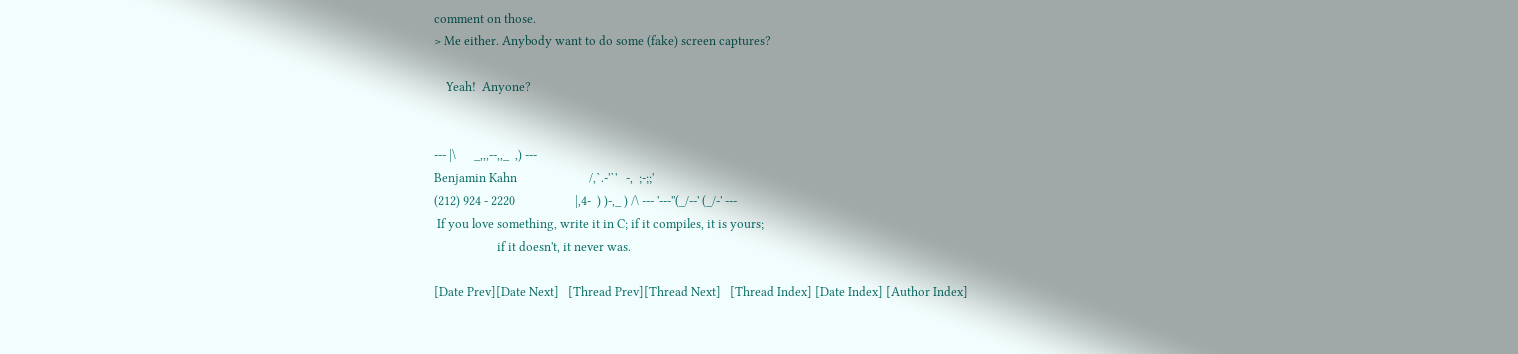comment on those.
> Me either. Anybody want to do some (fake) screen captures?

    Yeah!  Anyone?


--- |\      _,,,--,,_  ,) ---
Benjamin Kahn                        /,`.-'`'   -,  ;-;;'
(212) 924 - 2220                    |,4-  ) )-,_ ) /\ --- '---''(_/--' (_/-' ---
 If you love something, write it in C; if it compiles, it is yours;
                     if it doesn't, it never was.

[Date Prev][Date Next]   [Thread Prev][Thread Next]   [Thread Index] [Date Index] [Author Index]